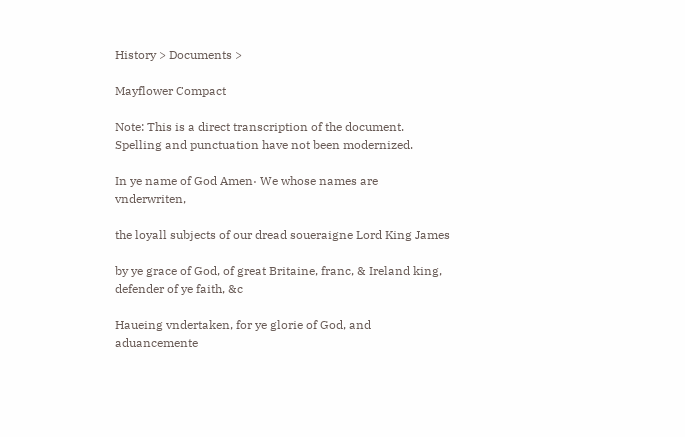History > Documents >

Mayflower Compact

Note: This is a direct transcription of the document. Spelling and punctuation have not been modernized.

In ye name of God Amen· We whose names are vnderwriten,

the loyall subjects of our dread soueraigne Lord King James

by ye grace of God, of great Britaine, franc, & Ireland king,
defender of ye faith, &c

Haueing vndertaken, for ye glorie of God, and aduancemente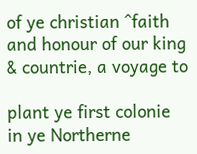of ye christian ^faith and honour of our king & countrie, a voyage to

plant ye first colonie in ye Northerne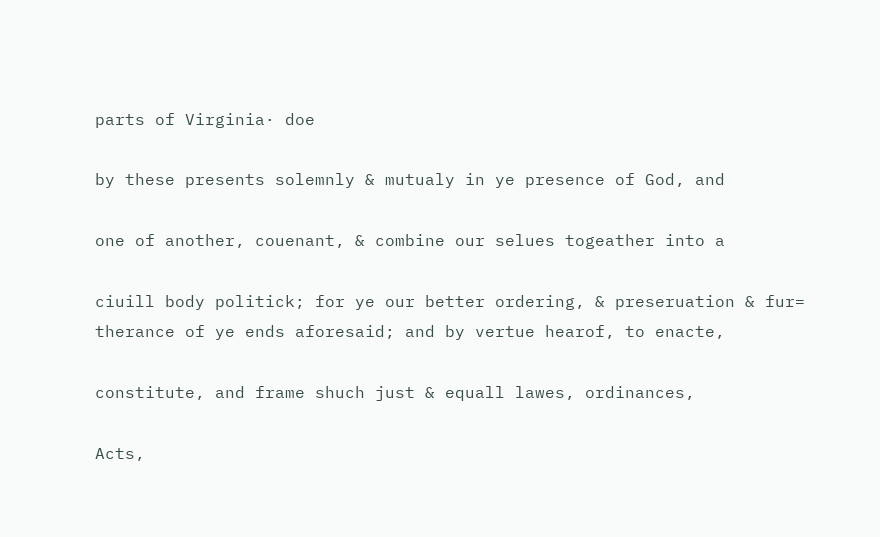parts of Virginia· doe

by these presents solemnly & mutualy in ye presence of God, and

one of another, couenant, & combine our selues togeather into a

ciuill body politick; for ye our better ordering, & preseruation & fur=
therance of ye ends aforesaid; and by vertue hearof, to enacte,

constitute, and frame shuch just & equall lawes, ordinances,

Acts,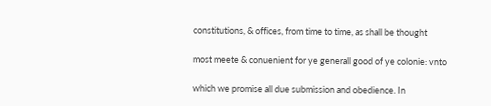constitutions, & offices, from time to time, as shall be thought

most meete & conuenient for ye generall good of ye colonie: vnto

which we promise all due submission and obedience. In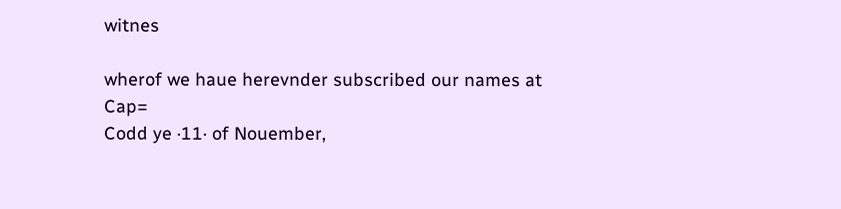witnes

wherof we haue herevnder subscribed our names at Cap=
Codd ye ·11· of Nouember,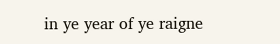in ye year of ye raigne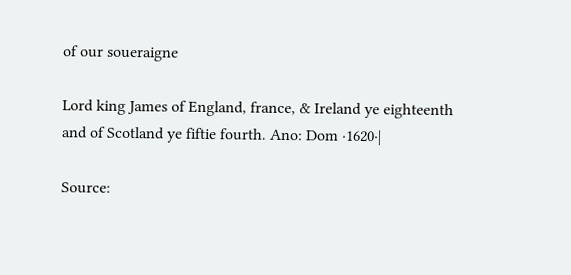of our soueraigne

Lord king James of England, france, & Ireland ye eighteenth
and of Scotland ye fiftie fourth. Ano: Dom ·1620·|

Source: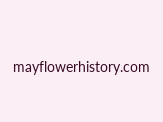mayflowerhistory.com